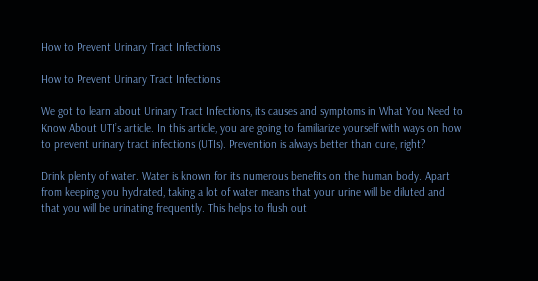How to Prevent Urinary Tract Infections

How to Prevent Urinary Tract Infections

We got to learn about Urinary Tract Infections, its causes and symptoms in What You Need to Know About UTI’s article. In this article, you are going to familiarize yourself with ways on how to prevent urinary tract infections (UTIs). Prevention is always better than cure, right?

Drink plenty of water. Water is known for its numerous benefits on the human body. Apart from keeping you hydrated, taking a lot of water means that your urine will be diluted and that you will be urinating frequently. This helps to flush out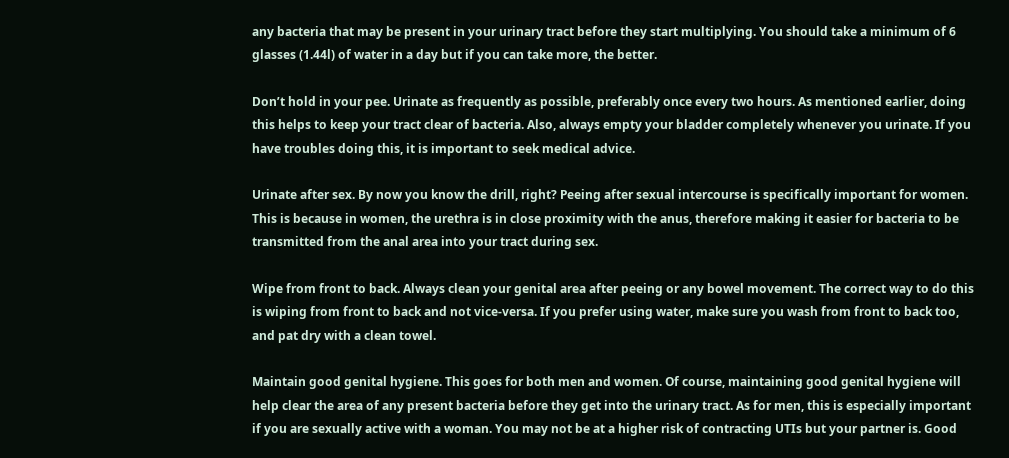any bacteria that may be present in your urinary tract before they start multiplying. You should take a minimum of 6 glasses (1.44l) of water in a day but if you can take more, the better.

Don’t hold in your pee. Urinate as frequently as possible, preferably once every two hours. As mentioned earlier, doing this helps to keep your tract clear of bacteria. Also, always empty your bladder completely whenever you urinate. If you have troubles doing this, it is important to seek medical advice.

Urinate after sex. By now you know the drill, right? Peeing after sexual intercourse is specifically important for women. This is because in women, the urethra is in close proximity with the anus, therefore making it easier for bacteria to be transmitted from the anal area into your tract during sex.

Wipe from front to back. Always clean your genital area after peeing or any bowel movement. The correct way to do this is wiping from front to back and not vice-versa. If you prefer using water, make sure you wash from front to back too, and pat dry with a clean towel.

Maintain good genital hygiene. This goes for both men and women. Of course, maintaining good genital hygiene will help clear the area of any present bacteria before they get into the urinary tract. As for men, this is especially important if you are sexually active with a woman. You may not be at a higher risk of contracting UTIs but your partner is. Good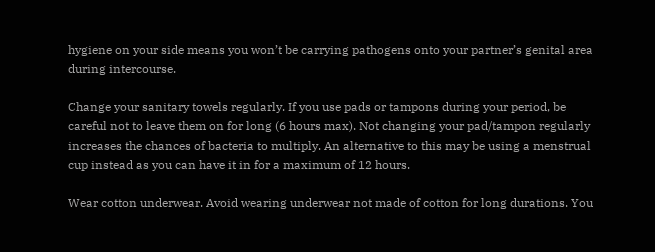hygiene on your side means you won’t be carrying pathogens onto your partner’s genital area during intercourse.

Change your sanitary towels regularly. If you use pads or tampons during your period, be careful not to leave them on for long (6 hours max). Not changing your pad/tampon regularly increases the chances of bacteria to multiply. An alternative to this may be using a menstrual cup instead as you can have it in for a maximum of 12 hours.

Wear cotton underwear. Avoid wearing underwear not made of cotton for long durations. You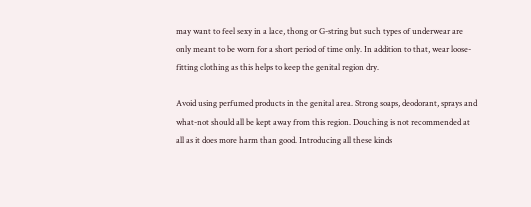may want to feel sexy in a lace, thong or G-string but such types of underwear are only meant to be worn for a short period of time only. In addition to that, wear loose-fitting clothing as this helps to keep the genital region dry.

Avoid using perfumed products in the genital area. Strong soaps, deodorant, sprays and what-not should all be kept away from this region. Douching is not recommended at all as it does more harm than good. Introducing all these kinds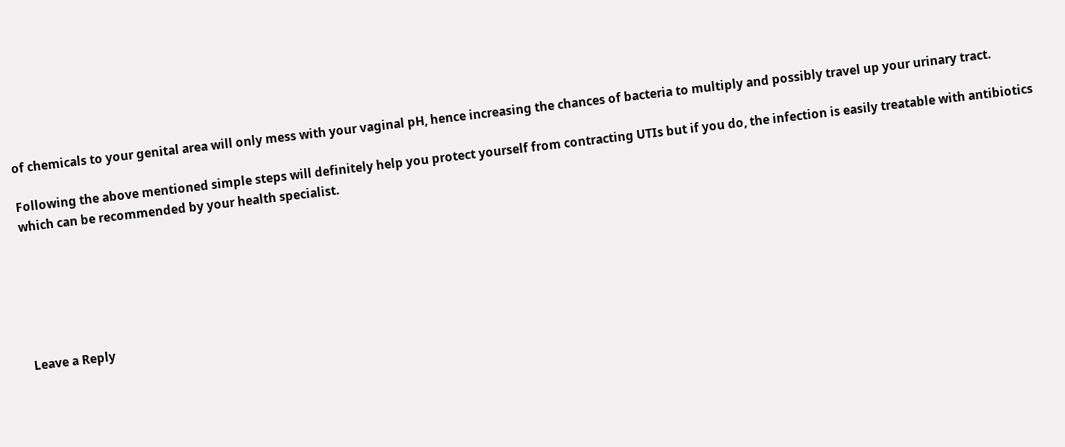of chemicals to your genital area will only mess with your vaginal pH, hence increasing the chances of bacteria to multiply and possibly travel up your urinary tract.

Following the above mentioned simple steps will definitely help you protect yourself from contracting UTIs but if you do, the infection is easily treatable with antibiotics which can be recommended by your health specialist.






Leave a Reply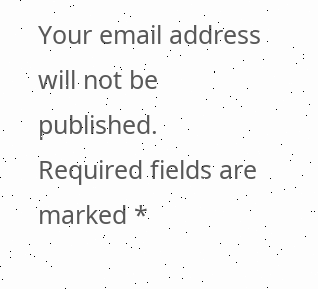Your email address will not be published. Required fields are marked *